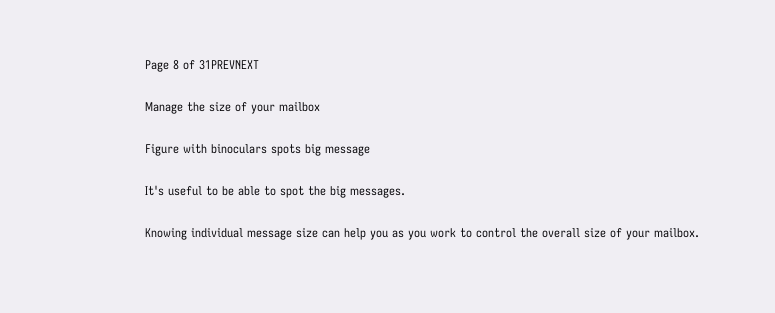Page 8 of 31PREVNEXT

Manage the size of your mailbox

Figure with binoculars spots big message

It's useful to be able to spot the big messages.

Knowing individual message size can help you as you work to control the overall size of your mailbox.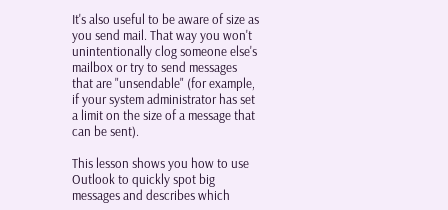It's also useful to be aware of size as you send mail. That way you won't unintentionally clog someone else's mailbox or try to send messages that are "unsendable" (for example, if your system administrator has set a limit on the size of a message that can be sent).

This lesson shows you how to use Outlook to quickly spot big messages and describes which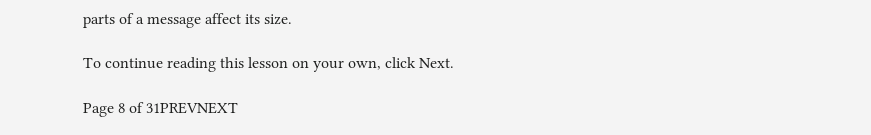parts of a message affect its size.

To continue reading this lesson on your own, click Next.

Page 8 of 31PREVNEXT